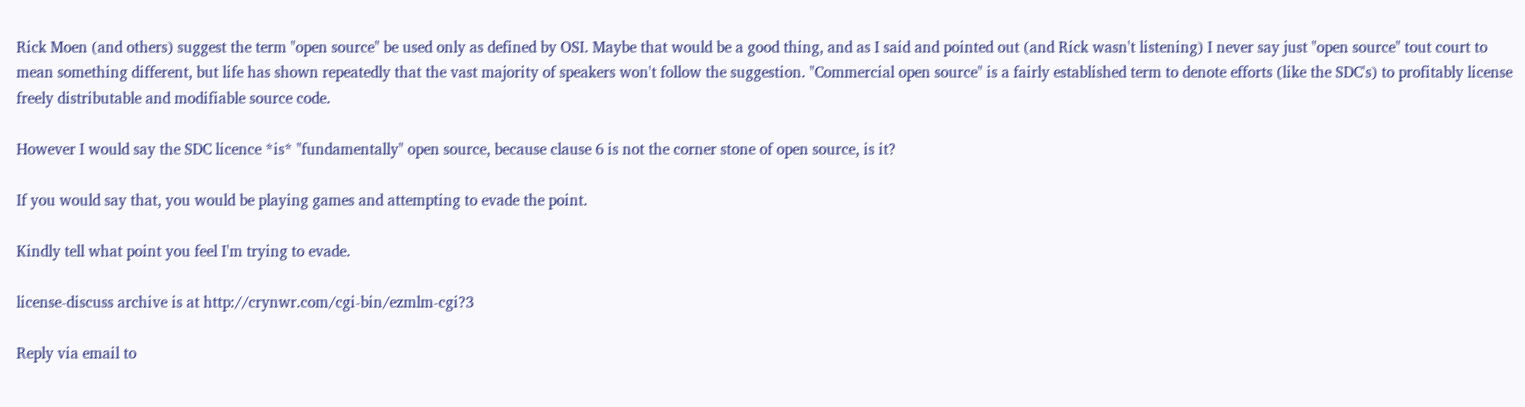Rick Moen (and others) suggest the term "open source" be used only as defined by OSI. Maybe that would be a good thing, and as I said and pointed out (and Rick wasn't listening) I never say just "open source" tout court to mean something different, but life has shown repeatedly that the vast majority of speakers won't follow the suggestion. "Commercial open source" is a fairly established term to denote efforts (like the SDC's) to profitably license freely distributable and modifiable source code.

However I would say the SDC licence *is* "fundamentally" open source, because clause 6 is not the corner stone of open source, is it?

If you would say that, you would be playing games and attempting to evade the point.

Kindly tell what point you feel I'm trying to evade.

license-discuss archive is at http://crynwr.com/cgi-bin/ezmlm-cgi?3

Reply via email to